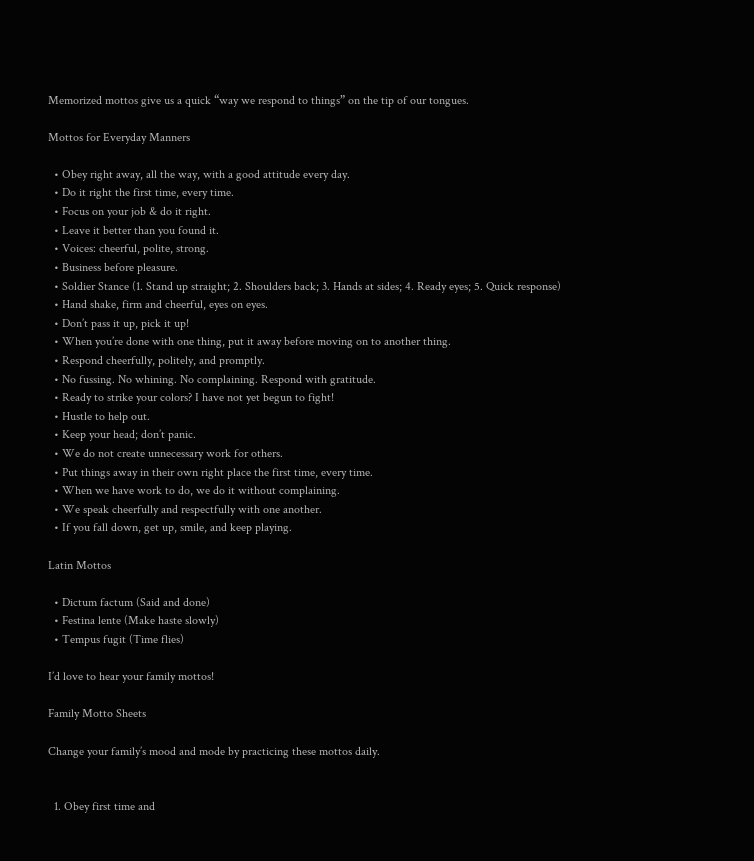Memorized mottos give us a quick “way we respond to things” on the tip of our tongues.

Mottos for Everyday Manners

  • Obey right away, all the way, with a good attitude every day.
  • Do it right the first time, every time.
  • Focus on your job & do it right.
  • Leave it better than you found it.
  • Voices: cheerful, polite, strong.
  • Business before pleasure.
  • Soldier Stance (1. Stand up straight; 2. Shoulders back; 3. Hands at sides; 4. Ready eyes; 5. Quick response)
  • Hand shake, firm and cheerful, eyes on eyes.
  • Don’t pass it up, pick it up!
  • When you’re done with one thing, put it away before moving on to another thing.
  • Respond cheerfully, politely, and promptly.
  • No fussing. No whining. No complaining. Respond with gratitude.
  • Ready to strike your colors? I have not yet begun to fight!
  • Hustle to help out.
  • Keep your head; don’t panic.
  • We do not create unnecessary work for others.
  • Put things away in their own right place the first time, every time.
  • When we have work to do, we do it without complaining.
  • We speak cheerfully and respectfully with one another.
  • If you fall down, get up, smile, and keep playing.

Latin Mottos

  • Dictum factum (Said and done)
  • Festina lente (Make haste slowly)
  • Tempus fugit (Time flies)

I’d love to hear your family mottos!

Family Motto Sheets

Change your family’s mood and mode by practicing these mottos daily.


  1. Obey first time and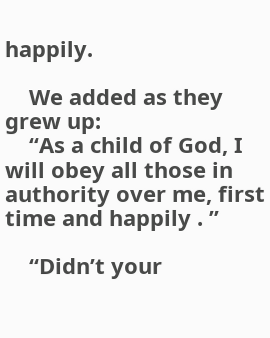happily.

    We added as they grew up:
    “As a child of God, I will obey all those in authority over me, first time and happily . ”

    “Didn’t your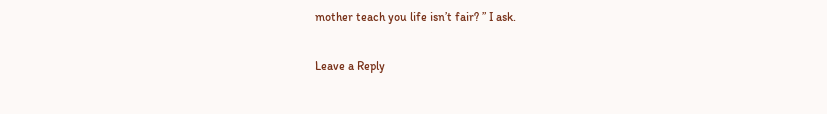mother teach you life isn’t fair? ” I ask.

Leave a Reply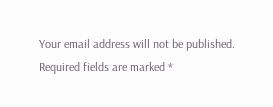Your email address will not be published. Required fields are marked *